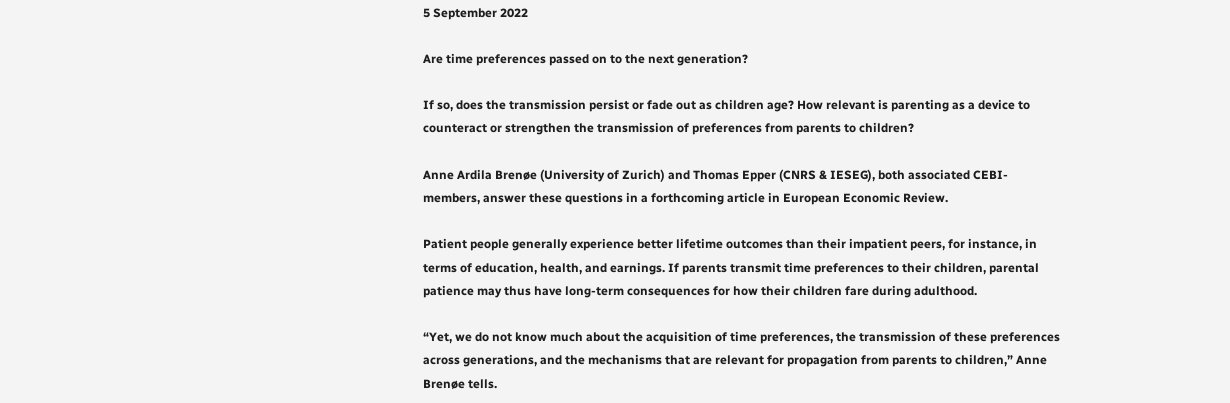5 September 2022

Are time preferences passed on to the next generation?

If so, does the transmission persist or fade out as children age? How relevant is parenting as a device to counteract or strengthen the transmission of preferences from parents to children?

Anne Ardila Brenøe (University of Zurich) and Thomas Epper (CNRS & IESEG), both associated CEBI-members, answer these questions in a forthcoming article in European Economic Review.

Patient people generally experience better lifetime outcomes than their impatient peers, for instance, in terms of education, health, and earnings. If parents transmit time preferences to their children, parental patience may thus have long-term consequences for how their children fare during adulthood.

“Yet, we do not know much about the acquisition of time preferences, the transmission of these preferences across generations, and the mechanisms that are relevant for propagation from parents to children,” Anne Brenøe tells.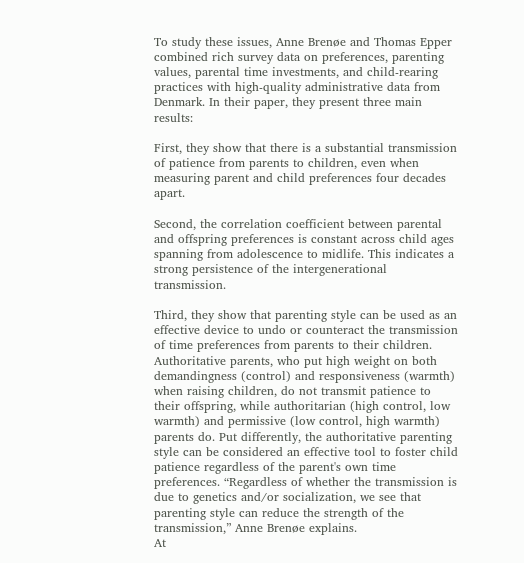To study these issues, Anne Brenøe and Thomas Epper combined rich survey data on preferences, parenting values, parental time investments, and child-rearing practices with high-quality administrative data from Denmark. In their paper, they present three main results:

First, they show that there is a substantial transmission of patience from parents to children, even when measuring parent and child preferences four decades apart.

Second, the correlation coefficient between parental and offspring preferences is constant across child ages spanning from adolescence to midlife. This indicates a strong persistence of the intergenerational transmission.

Third, they show that parenting style can be used as an effective device to undo or counteract the transmission of time preferences from parents to their children. Authoritative parents, who put high weight on both demandingness (control) and responsiveness (warmth) when raising children, do not transmit patience to their offspring, while authoritarian (high control, low warmth) and permissive (low control, high warmth) parents do. Put differently, the authoritative parenting style can be considered an effective tool to foster child patience regardless of the parent's own time preferences. “Regardless of whether the transmission is due to genetics and/or socialization, we see that parenting style can reduce the strength of the transmission,” Anne Brenøe explains.
At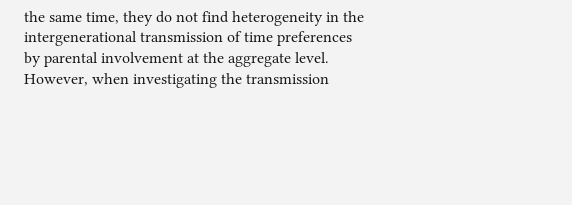the same time, they do not find heterogeneity in the intergenerational transmission of time preferences by parental involvement at the aggregate level. However, when investigating the transmission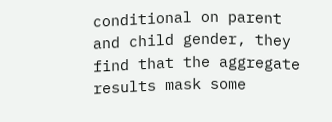conditional on parent and child gender, they find that the aggregate results mask some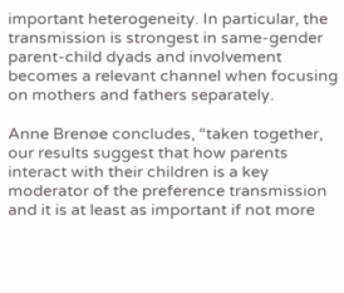important heterogeneity. In particular, the transmission is strongest in same-gender parent-child dyads and involvement becomes a relevant channel when focusing on mothers and fathers separately.

Anne Brenøe concludes, “taken together, our results suggest that how parents interact with their children is a key moderator of the preference transmission and it is at least as important if not more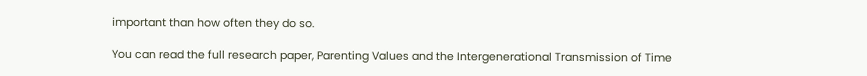important than how often they do so.

You can read the full research paper, Parenting Values and the Intergenerational Transmission of Time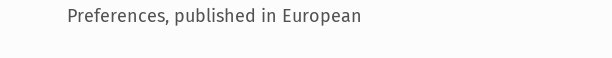Preferences, published in European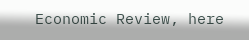Economic Review, here